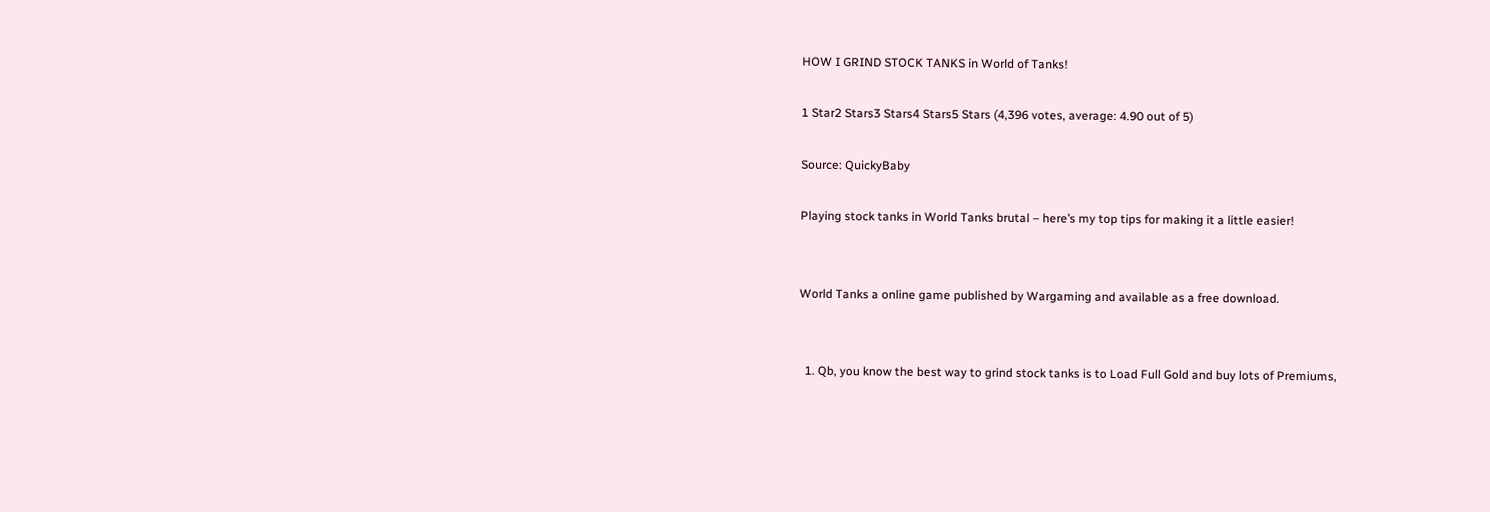HOW I GRIND STOCK TANKS in World of Tanks!

1 Star2 Stars3 Stars4 Stars5 Stars (4,396 votes, average: 4.90 out of 5)

Source: QuickyBaby

Playing stock tanks in World Tanks brutal – here’s my top tips for making it a little easier!


World Tanks a online game published by Wargaming and available as a free download.


  1. Qb, you know the best way to grind stock tanks is to Load Full Gold and buy lots of Premiums,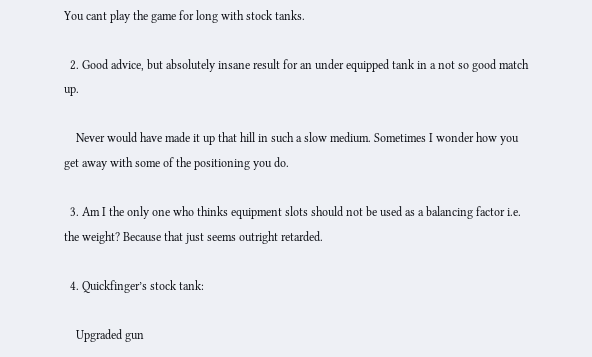You cant play the game for long with stock tanks.

  2. Good advice, but absolutely insane result for an under equipped tank in a not so good match up.

    Never would have made it up that hill in such a slow medium. Sometimes I wonder how you get away with some of the positioning you do.

  3. Am I the only one who thinks equipment slots should not be used as a balancing factor i.e. the weight? Because that just seems outright retarded.

  4. Quickfinger’s stock tank:

    Upgraded gun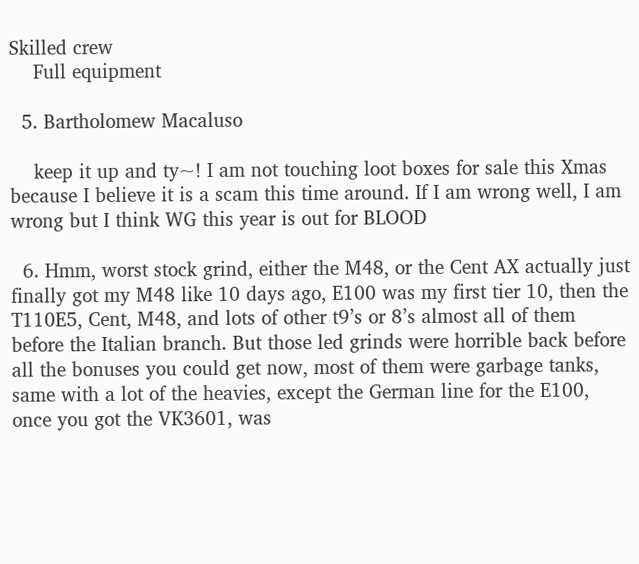Skilled crew
    Full equipment

  5. Bartholomew Macaluso

    keep it up and ty~! I am not touching loot boxes for sale this Xmas because I believe it is a scam this time around. If I am wrong well, I am wrong but I think WG this year is out for BLOOD

  6. Hmm, worst stock grind, either the M48, or the Cent AX actually just finally got my M48 like 10 days ago, E100 was my first tier 10, then the T110E5, Cent, M48, and lots of other t9’s or 8’s almost all of them before the Italian branch. But those led grinds were horrible back before all the bonuses you could get now, most of them were garbage tanks, same with a lot of the heavies, except the German line for the E100, once you got the VK3601, was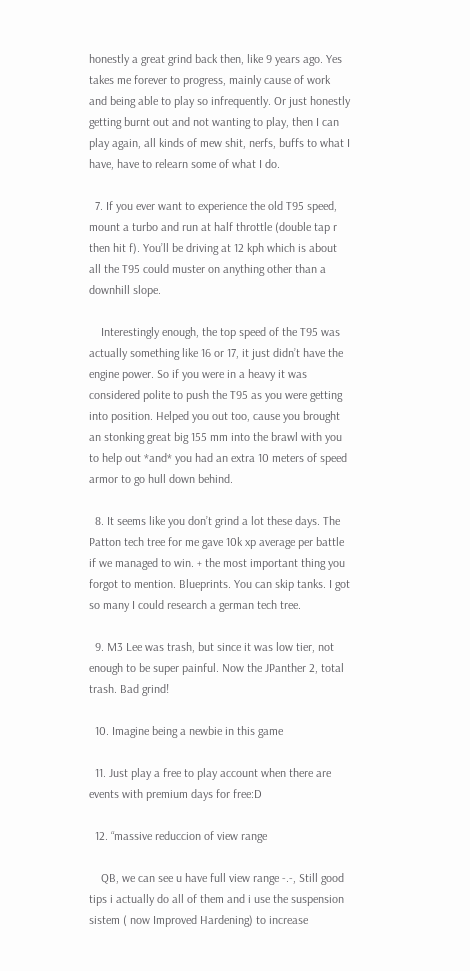honestly a great grind back then, like 9 years ago. Yes takes me forever to progress, mainly cause of work and being able to play so infrequently. Or just honestly getting burnt out and not wanting to play, then I can play again, all kinds of mew shit, nerfs, buffs to what I have, have to relearn some of what I do.

  7. If you ever want to experience the old T95 speed, mount a turbo and run at half throttle (double tap r then hit f). You’ll be driving at 12 kph which is about all the T95 could muster on anything other than a downhill slope.

    Interestingly enough, the top speed of the T95 was actually something like 16 or 17, it just didn’t have the engine power. So if you were in a heavy it was considered polite to push the T95 as you were getting into position. Helped you out too, cause you brought an stonking great big 155 mm into the brawl with you to help out *and* you had an extra 10 meters of speed armor to go hull down behind.

  8. It seems like you don’t grind a lot these days. The Patton tech tree for me gave 10k xp average per battle if we managed to win. + the most important thing you forgot to mention. Blueprints. You can skip tanks. I got so many I could research a german tech tree.

  9. M3 Lee was trash, but since it was low tier, not enough to be super painful. Now the JPanther 2, total trash. Bad grind!

  10. Imagine being a newbie in this game

  11. Just play a free to play account when there are events with premium days for free:D

  12. “massive reduccion of view range

    QB, we can see u have full view range -.-, Still good tips i actually do all of them and i use the suspension sistem ( now Improved Hardening) to increase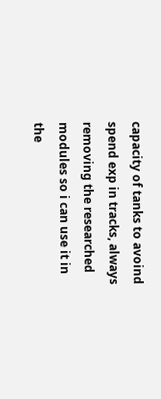capacity of tanks to avoind spend exp in tracks, always removing the researched modules so i can use it in the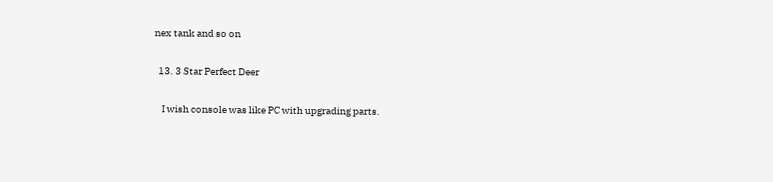nex tank and so on

  13. 3 Star Perfect Deer

    I wish console was like PC with upgrading parts.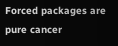Forced packages are pure cancer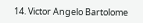14. Victor Angelo Bartolome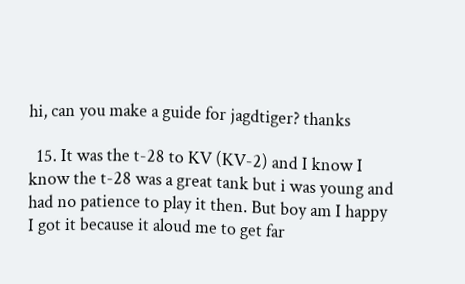hi, can you make a guide for jagdtiger? thanks

  15. It was the t-28 to KV (KV-2) and I know I know the t-28 was a great tank but i was young and had no patience to play it then. But boy am I happy I got it because it aloud me to get far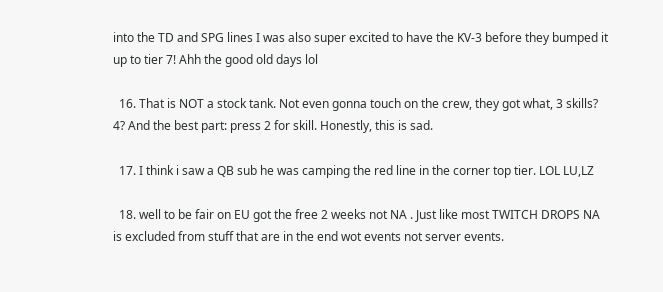into the TD and SPG lines I was also super excited to have the KV-3 before they bumped it up to tier 7! Ahh the good old days lol

  16. That is NOT a stock tank. Not even gonna touch on the crew, they got what, 3 skills? 4? And the best part: press 2 for skill. Honestly, this is sad.

  17. I think i saw a QB sub he was camping the red line in the corner top tier. LOL LU,LZ

  18. well to be fair on EU got the free 2 weeks not NA . Just like most TWITCH DROPS NA is excluded from stuff that are in the end wot events not server events.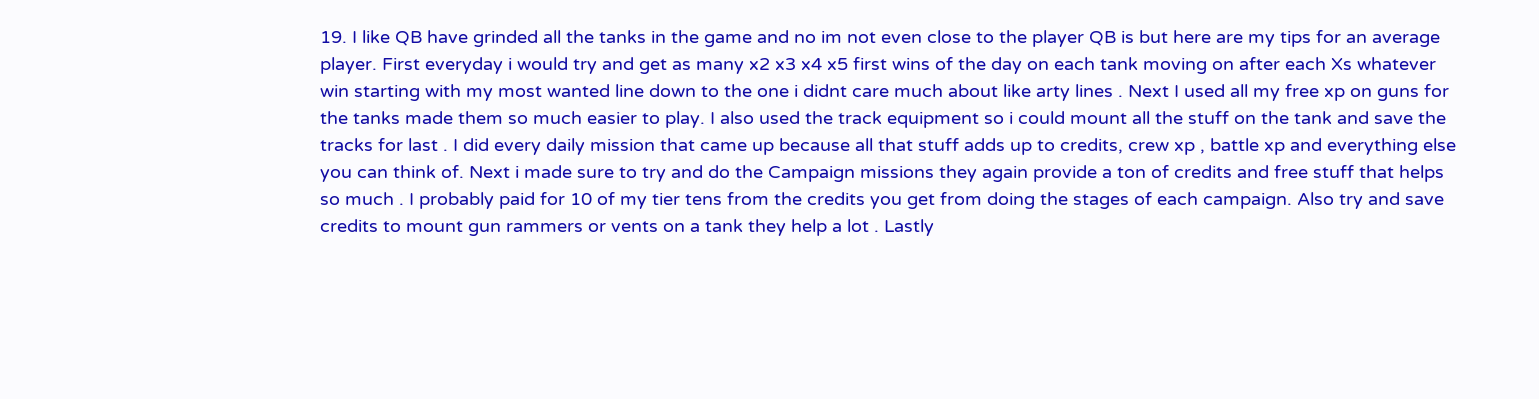19. I like QB have grinded all the tanks in the game and no im not even close to the player QB is but here are my tips for an average player. First everyday i would try and get as many x2 x3 x4 x5 first wins of the day on each tank moving on after each Xs whatever win starting with my most wanted line down to the one i didnt care much about like arty lines . Next I used all my free xp on guns for the tanks made them so much easier to play. I also used the track equipment so i could mount all the stuff on the tank and save the tracks for last . I did every daily mission that came up because all that stuff adds up to credits, crew xp , battle xp and everything else you can think of. Next i made sure to try and do the Campaign missions they again provide a ton of credits and free stuff that helps so much . I probably paid for 10 of my tier tens from the credits you get from doing the stages of each campaign. Also try and save credits to mount gun rammers or vents on a tank they help a lot . Lastly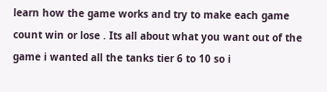learn how the game works and try to make each game count win or lose . Its all about what you want out of the game i wanted all the tanks tier 6 to 10 so i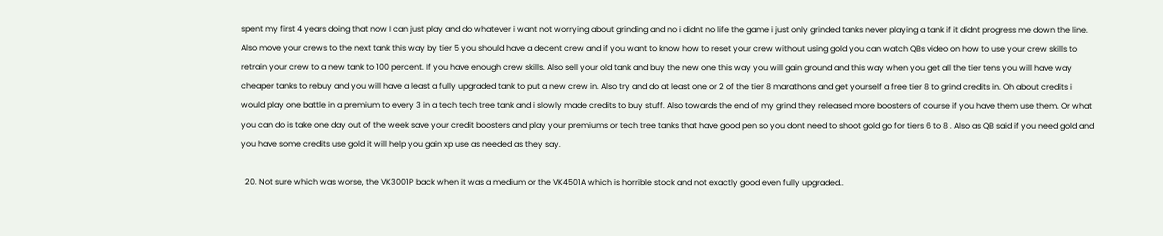spent my first 4 years doing that now I can just play and do whatever i want not worrying about grinding and no i didnt no life the game i just only grinded tanks never playing a tank if it didnt progress me down the line. Also move your crews to the next tank this way by tier 5 you should have a decent crew and if you want to know how to reset your crew without using gold you can watch QBs video on how to use your crew skills to retrain your crew to a new tank to 100 percent. If you have enough crew skills. Also sell your old tank and buy the new one this way you will gain ground and this way when you get all the tier tens you will have way cheaper tanks to rebuy and you will have a least a fully upgraded tank to put a new crew in. Also try and do at least one or 2 of the tier 8 marathons and get yourself a free tier 8 to grind credits in. Oh about credits i would play one battle in a premium to every 3 in a tech tech tree tank and i slowly made credits to buy stuff. Also towards the end of my grind they released more boosters of course if you have them use them. Or what you can do is take one day out of the week save your credit boosters and play your premiums or tech tree tanks that have good pen so you dont need to shoot gold go for tiers 6 to 8 . Also as QB said if you need gold and you have some credits use gold it will help you gain xp use as needed as they say.

  20. Not sure which was worse, the VK3001P back when it was a medium or the VK4501A which is horrible stock and not exactly good even fully upgraded..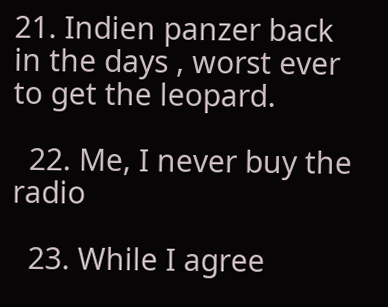21. Indien panzer back in the days , worst ever to get the leopard.

  22. Me, I never buy the radio

  23. While I agree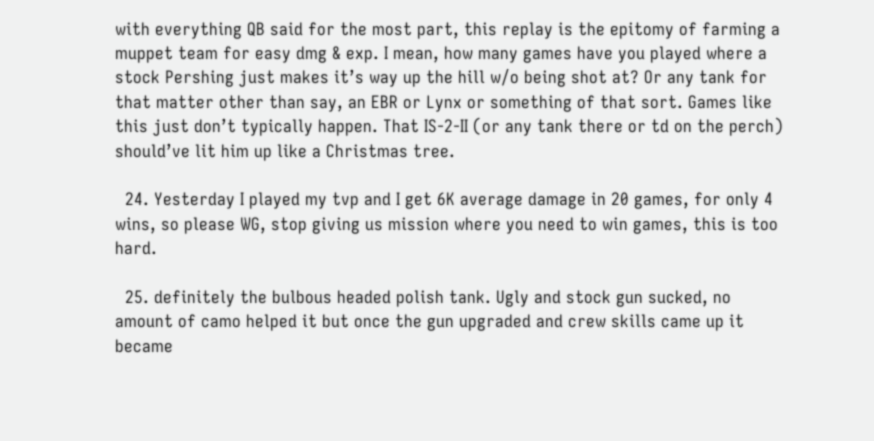with everything QB said for the most part, this replay is the epitomy of farming a muppet team for easy dmg & exp. I mean, how many games have you played where a stock Pershing just makes it’s way up the hill w/o being shot at? Or any tank for that matter other than say, an EBR or Lynx or something of that sort. Games like this just don’t typically happen. That IS-2-II (or any tank there or td on the perch) should’ve lit him up like a Christmas tree.

  24. Yesterday I played my tvp and I get 6K average damage in 20 games, for only 4 wins, so please WG, stop giving us mission where you need to win games, this is too hard.

  25. definitely the bulbous headed polish tank. Ugly and stock gun sucked, no amount of camo helped it but once the gun upgraded and crew skills came up it became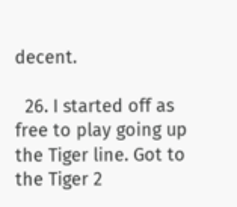decent.

  26. I started off as free to play going up the Tiger line. Got to the Tiger 2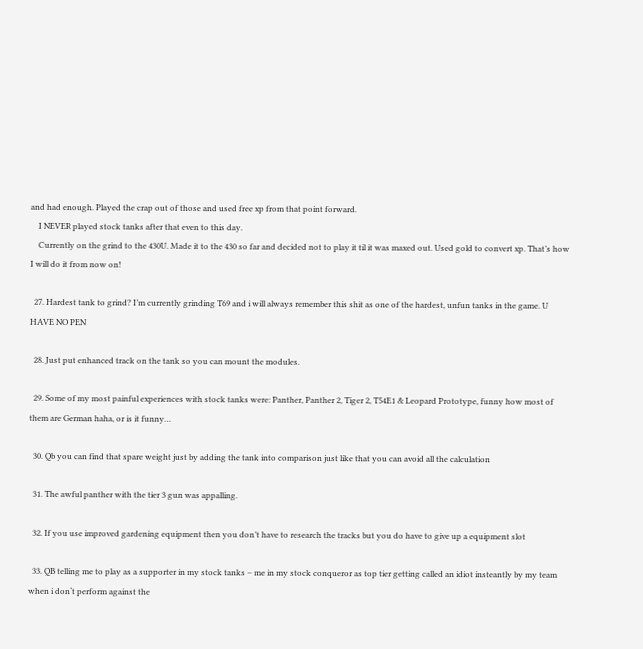and had enough. Played the crap out of those and used free xp from that point forward.
    I NEVER played stock tanks after that even to this day.
    Currently on the grind to the 430U. Made it to the 430 so far and decided not to play it til it was maxed out. Used gold to convert xp. That’s how I will do it from now on!

  27. Hardest tank to grind? I’m currently grinding T69 and i will always remember this shit as one of the hardest, unfun tanks in the game. U HAVE NO PEN

  28. Just put enhanced track on the tank so you can mount the modules.

  29. Some of my most painful experiences with stock tanks were: Panther, Panther 2, Tiger 2, T54E1 & Leopard Prototype, funny how most of them are German haha, or is it funny…

  30. Qb you can find that spare weight just by adding the tank into comparison just like that you can avoid all the calculation

  31. The awful panther with the tier 3 gun was appalling.

  32. If you use improved gardening equipment then you don’t have to research the tracks but you do have to give up a equipment slot

  33. QB telling me to play as a supporter in my stock tanks – me in my stock conqueror as top tier getting called an idiot insteantly by my team when i don‘t perform against the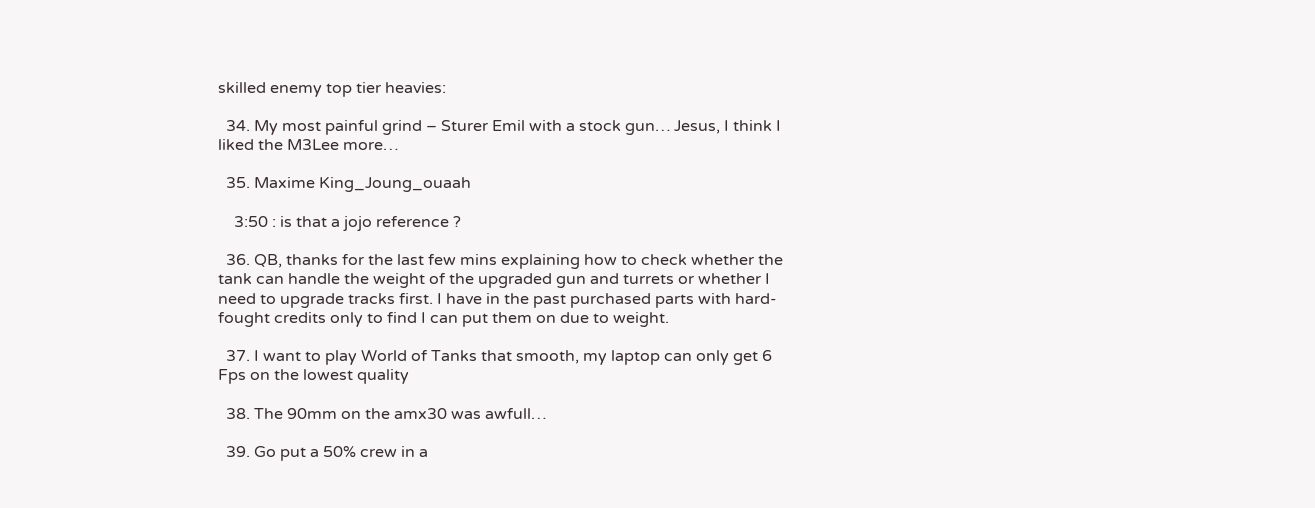skilled enemy top tier heavies:

  34. My most painful grind – Sturer Emil with a stock gun… Jesus, I think I liked the M3Lee more…

  35. Maxime King_Joung_ouaah

    3:50 : is that a jojo reference ?

  36. QB, thanks for the last few mins explaining how to check whether the tank can handle the weight of the upgraded gun and turrets or whether I need to upgrade tracks first. I have in the past purchased parts with hard-fought credits only to find I can put them on due to weight.

  37. I want to play World of Tanks that smooth, my laptop can only get 6 Fps on the lowest quality

  38. The 90mm on the amx30 was awfull…

  39. Go put a 50% crew in a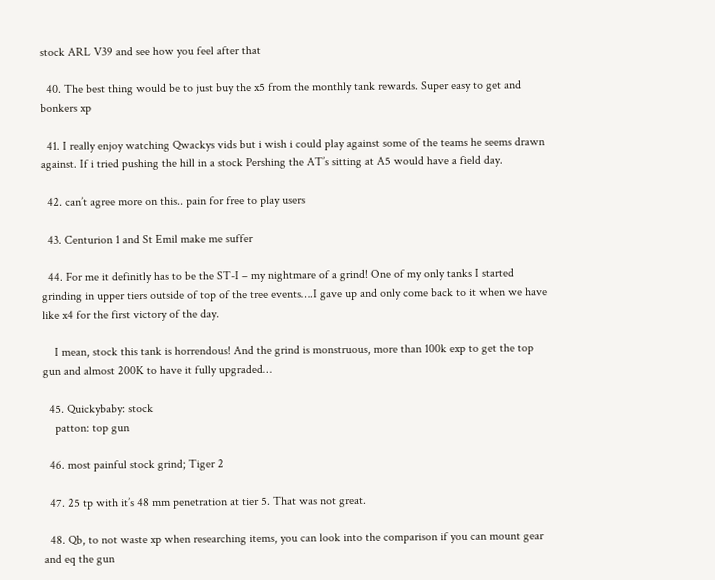stock ARL V39 and see how you feel after that

  40. The best thing would be to just buy the x5 from the monthly tank rewards. Super easy to get and bonkers xp

  41. I really enjoy watching Qwackys vids but i wish i could play against some of the teams he seems drawn against. If i tried pushing the hill in a stock Pershing the AT’s sitting at A5 would have a field day.

  42. can’t agree more on this.. pain for free to play users

  43. Centurion 1 and St Emil make me suffer

  44. For me it definitly has to be the ST-I – my nightmare of a grind! One of my only tanks I started grinding in upper tiers outside of top of the tree events….I gave up and only come back to it when we have like x4 for the first victory of the day.

    I mean, stock this tank is horrendous! And the grind is monstruous, more than 100k exp to get the top gun and almost 200K to have it fully upgraded…

  45. Quickybaby: stock
    patton: top gun

  46. most painful stock grind; Tiger 2

  47. 25 tp with it’s 48 mm penetration at tier 5. That was not great.

  48. Qb, to not waste xp when researching items, you can look into the comparison if you can mount gear and eq the gun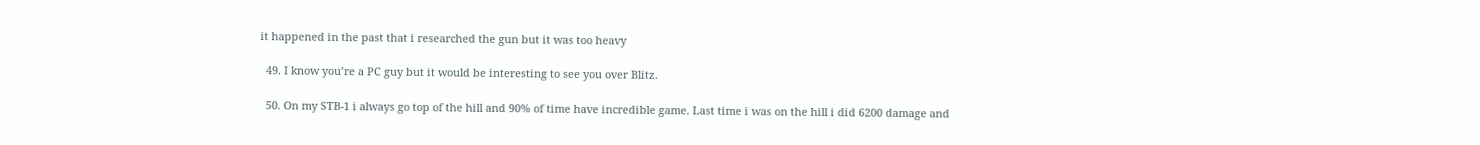it happened in the past that i researched the gun but it was too heavy

  49. I know you’re a PC guy but it would be interesting to see you over Blitz.

  50. On my STB-1 i always go top of the hill and 90% of time have incredible game. Last time i was on the hill i did 6200 damage and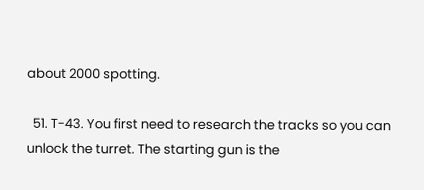about 2000 spotting.

  51. T-43. You first need to research the tracks so you can unlock the turret. The starting gun is the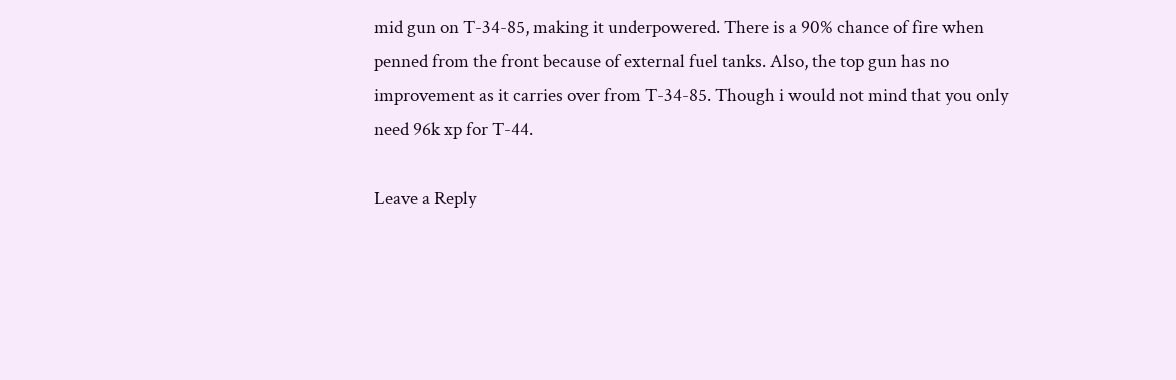mid gun on T-34-85, making it underpowered. There is a 90% chance of fire when penned from the front because of external fuel tanks. Also, the top gun has no improvement as it carries over from T-34-85. Though i would not mind that you only need 96k xp for T-44.

Leave a Reply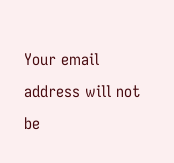Your email address will not be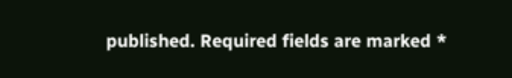published. Required fields are marked *